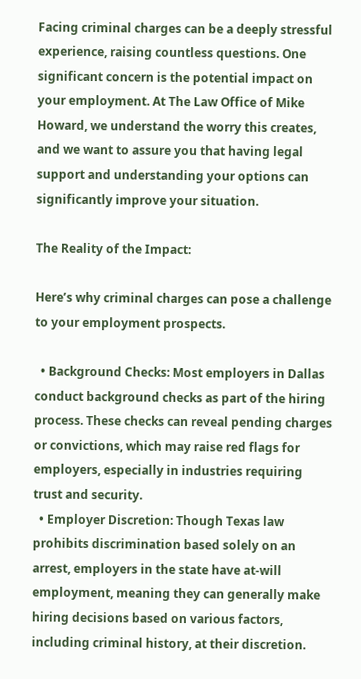Facing criminal charges can be a deeply stressful experience, raising countless questions. One significant concern is the potential impact on your employment. At The Law Office of Mike Howard, we understand the worry this creates, and we want to assure you that having legal support and understanding your options can significantly improve your situation.

The Reality of the Impact:

Here’s why criminal charges can pose a challenge to your employment prospects.

  • Background Checks: Most employers in Dallas conduct background checks as part of the hiring process. These checks can reveal pending charges or convictions, which may raise red flags for employers, especially in industries requiring trust and security.
  • Employer Discretion: Though Texas law prohibits discrimination based solely on an arrest, employers in the state have at-will employment, meaning they can generally make hiring decisions based on various factors, including criminal history, at their discretion.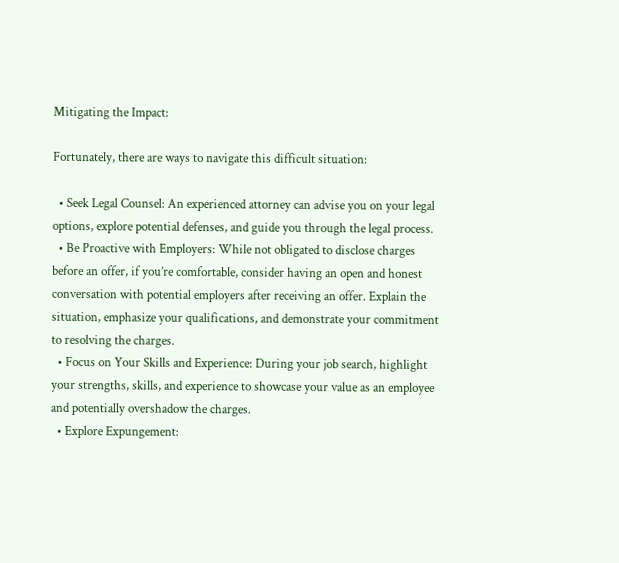Mitigating the Impact:

Fortunately, there are ways to navigate this difficult situation:

  • Seek Legal Counsel: An experienced attorney can advise you on your legal options, explore potential defenses, and guide you through the legal process.
  • Be Proactive with Employers: While not obligated to disclose charges before an offer, if you’re comfortable, consider having an open and honest conversation with potential employers after receiving an offer. Explain the situation, emphasize your qualifications, and demonstrate your commitment to resolving the charges.
  • Focus on Your Skills and Experience: During your job search, highlight your strengths, skills, and experience to showcase your value as an employee and potentially overshadow the charges.
  • Explore Expungement: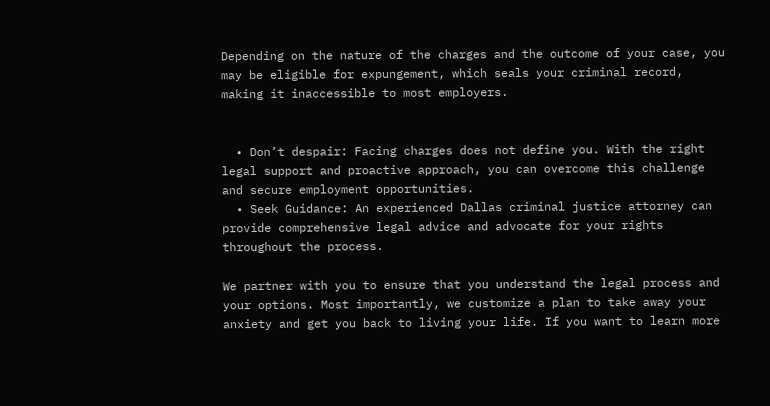Depending on the nature of the charges and the outcome of your case, you may be eligible for expungement, which seals your criminal record, making it inaccessible to most employers.


  • Don’t despair: Facing charges does not define you. With the right legal support and proactive approach, you can overcome this challenge and secure employment opportunities.
  • Seek Guidance: An experienced Dallas criminal justice attorney can provide comprehensive legal advice and advocate for your rights throughout the process.

We partner with you to ensure that you understand the legal process and your options. Most importantly, we customize a plan to take away your anxiety and get you back to living your life. If you want to learn more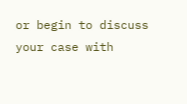or begin to discuss your case with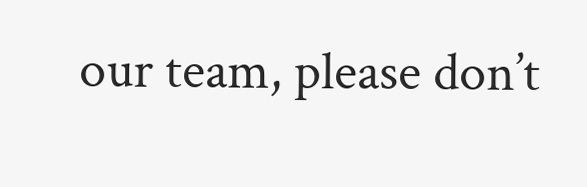our team, please don’t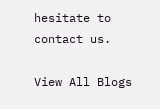hesitate to contact us.

View All Blogs